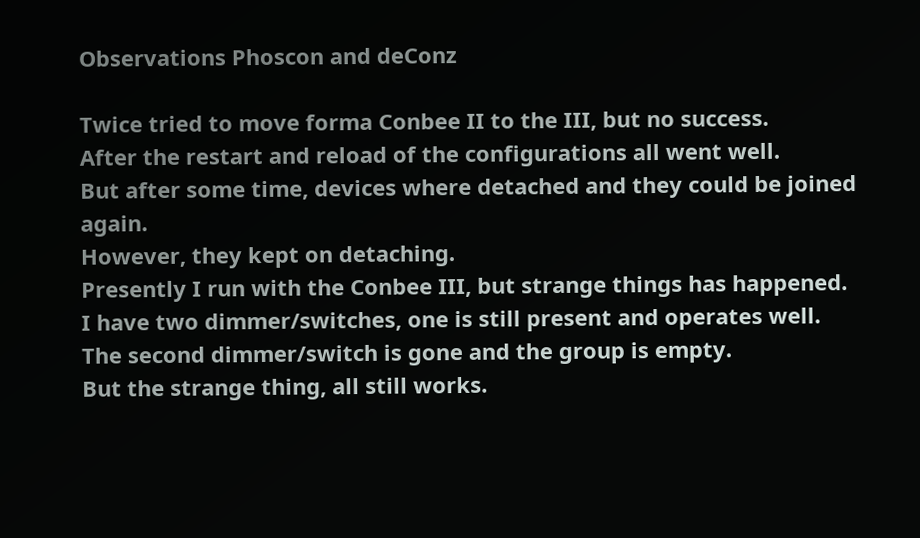Observations Phoscon and deConz

Twice tried to move forma Conbee II to the III, but no success.
After the restart and reload of the configurations all went well.
But after some time, devices where detached and they could be joined again.
However, they kept on detaching.
Presently I run with the Conbee III, but strange things has happened.
I have two dimmer/switches, one is still present and operates well.
The second dimmer/switch is gone and the group is empty.
But the strange thing, all still works.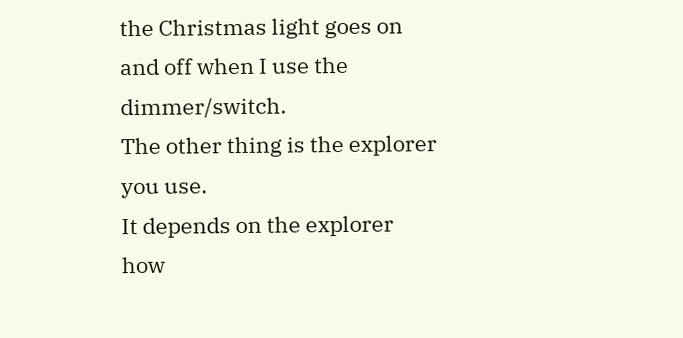the Christmas light goes on and off when I use the dimmer/switch.
The other thing is the explorer you use.
It depends on the explorer how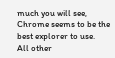much you will see, Chrome seems to be the best explorer to use.
All other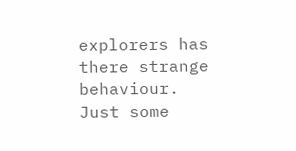explorers has there strange behaviour.
Just some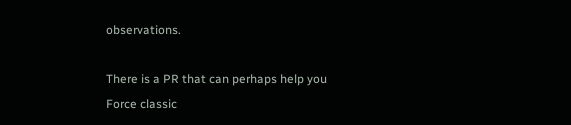observations.

There is a PR that can perhaps help you Force classic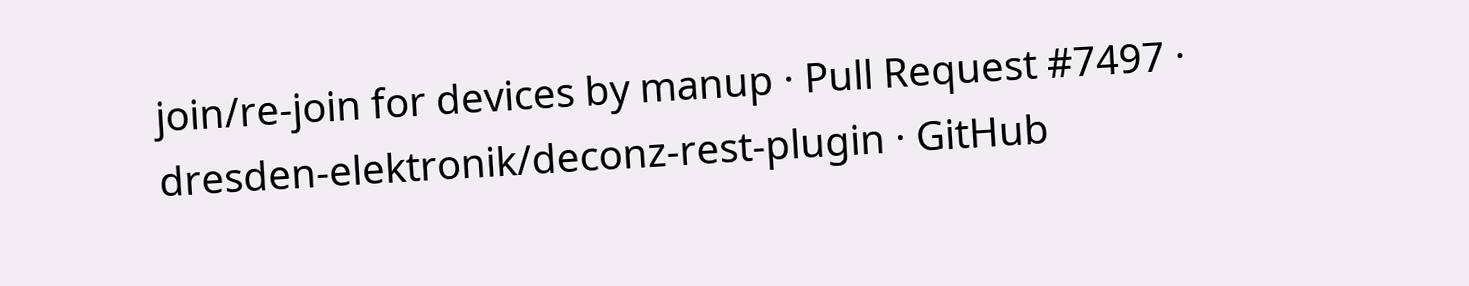join/re-join for devices by manup · Pull Request #7497 · dresden-elektronik/deconz-rest-plugin · GitHub